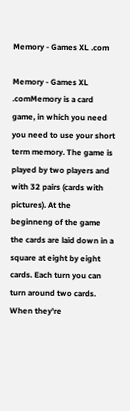Memory - Games XL .com

Memory - Games XL .comMemory is a card game, in which you need you need to use your short term memory. The game is played by two players and with 32 pairs (cards with pictures). At the beginneng of the game the cards are laid down in a square at eight by eight cards. Each turn you can turn around two cards. When they're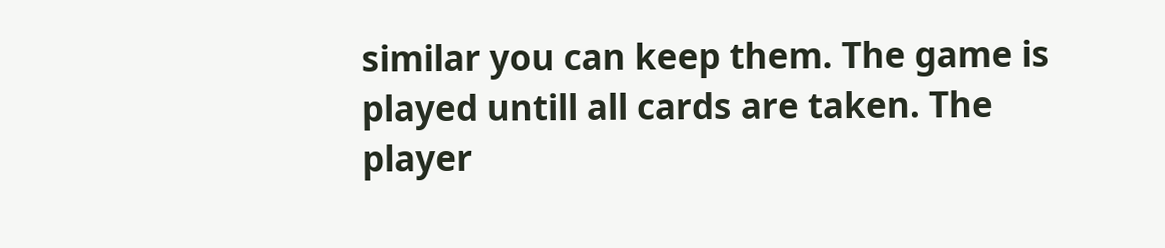similar you can keep them. The game is played untill all cards are taken. The player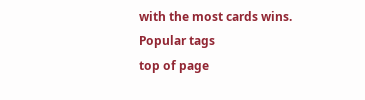with the most cards wins.
Popular tags
top of page